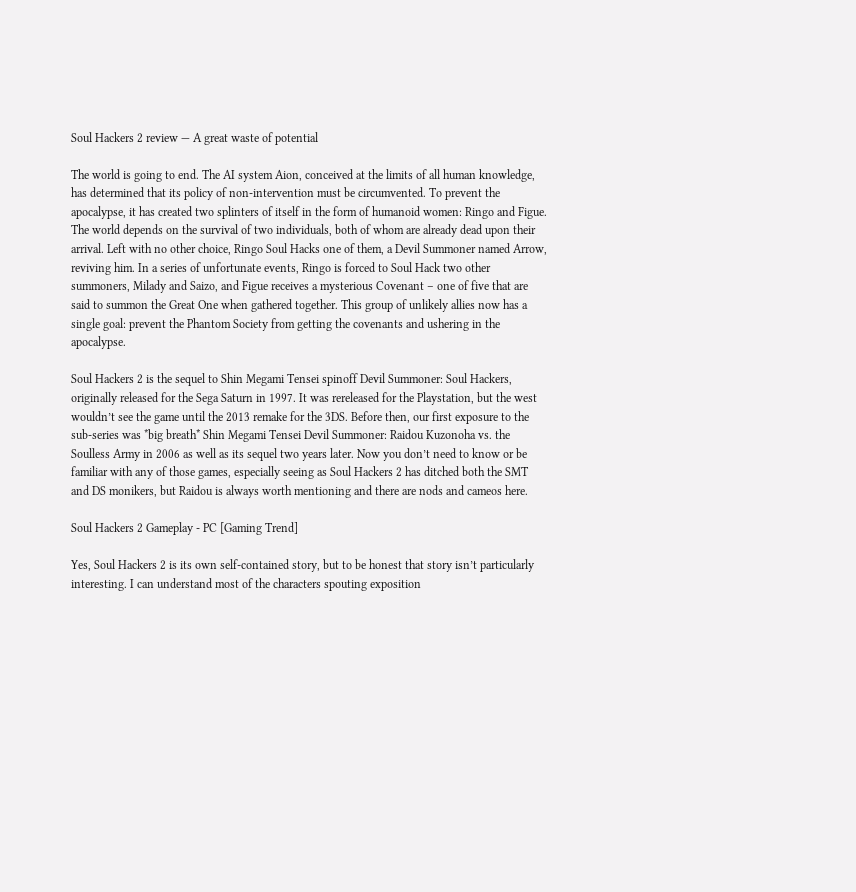Soul Hackers 2 review — A great waste of potential

The world is going to end. The AI system Aion, conceived at the limits of all human knowledge, has determined that its policy of non-intervention must be circumvented. To prevent the apocalypse, it has created two splinters of itself in the form of humanoid women: Ringo and Figue. The world depends on the survival of two individuals, both of whom are already dead upon their arrival. Left with no other choice, Ringo Soul Hacks one of them, a Devil Summoner named Arrow, reviving him. In a series of unfortunate events, Ringo is forced to Soul Hack two other summoners, Milady and Saizo, and Figue receives a mysterious Covenant – one of five that are said to summon the Great One when gathered together. This group of unlikely allies now has a single goal: prevent the Phantom Society from getting the covenants and ushering in the apocalypse.

Soul Hackers 2 is the sequel to Shin Megami Tensei spinoff Devil Summoner: Soul Hackers, originally released for the Sega Saturn in 1997. It was rereleased for the Playstation, but the west wouldn’t see the game until the 2013 remake for the 3DS. Before then, our first exposure to the sub-series was *big breath* Shin Megami Tensei Devil Summoner: Raidou Kuzonoha vs. the Soulless Army in 2006 as well as its sequel two years later. Now you don’t need to know or be familiar with any of those games, especially seeing as Soul Hackers 2 has ditched both the SMT and DS monikers, but Raidou is always worth mentioning and there are nods and cameos here.

Soul Hackers 2 Gameplay - PC [Gaming Trend]

Yes, Soul Hackers 2 is its own self-contained story, but to be honest that story isn’t particularly interesting. I can understand most of the characters spouting exposition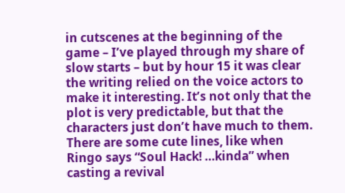in cutscenes at the beginning of the game – I’ve played through my share of slow starts – but by hour 15 it was clear the writing relied on the voice actors to make it interesting. It’s not only that the plot is very predictable, but that the characters just don’t have much to them. There are some cute lines, like when Ringo says “Soul Hack! …kinda” when casting a revival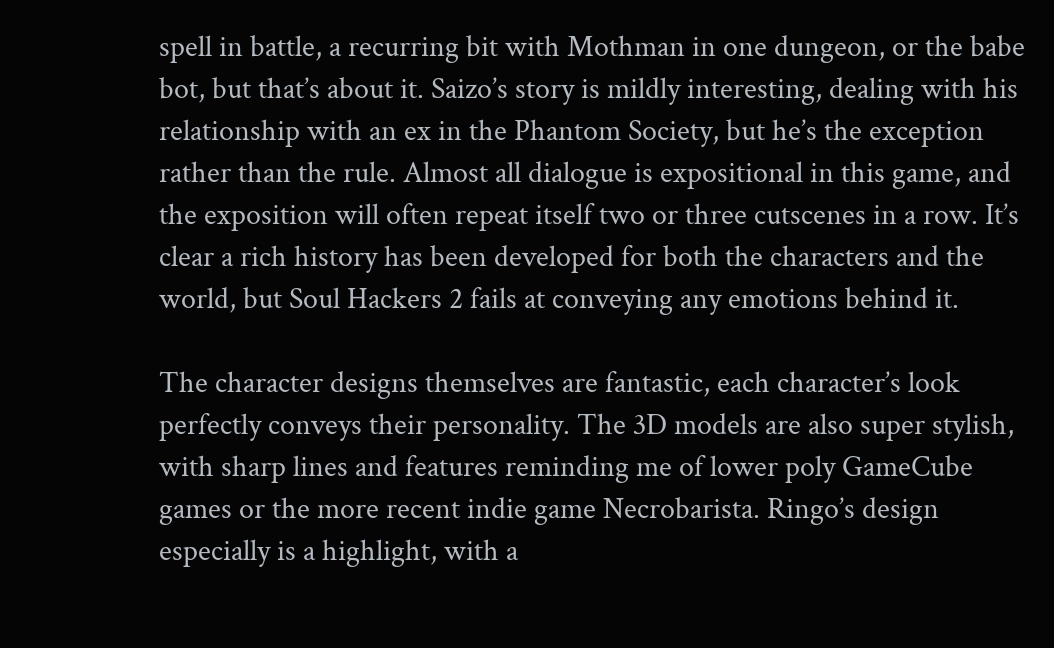spell in battle, a recurring bit with Mothman in one dungeon, or the babe bot, but that’s about it. Saizo’s story is mildly interesting, dealing with his relationship with an ex in the Phantom Society, but he’s the exception rather than the rule. Almost all dialogue is expositional in this game, and the exposition will often repeat itself two or three cutscenes in a row. It’s clear a rich history has been developed for both the characters and the world, but Soul Hackers 2 fails at conveying any emotions behind it.

The character designs themselves are fantastic, each character’s look perfectly conveys their personality. The 3D models are also super stylish, with sharp lines and features reminding me of lower poly GameCube games or the more recent indie game Necrobarista. Ringo’s design especially is a highlight, with a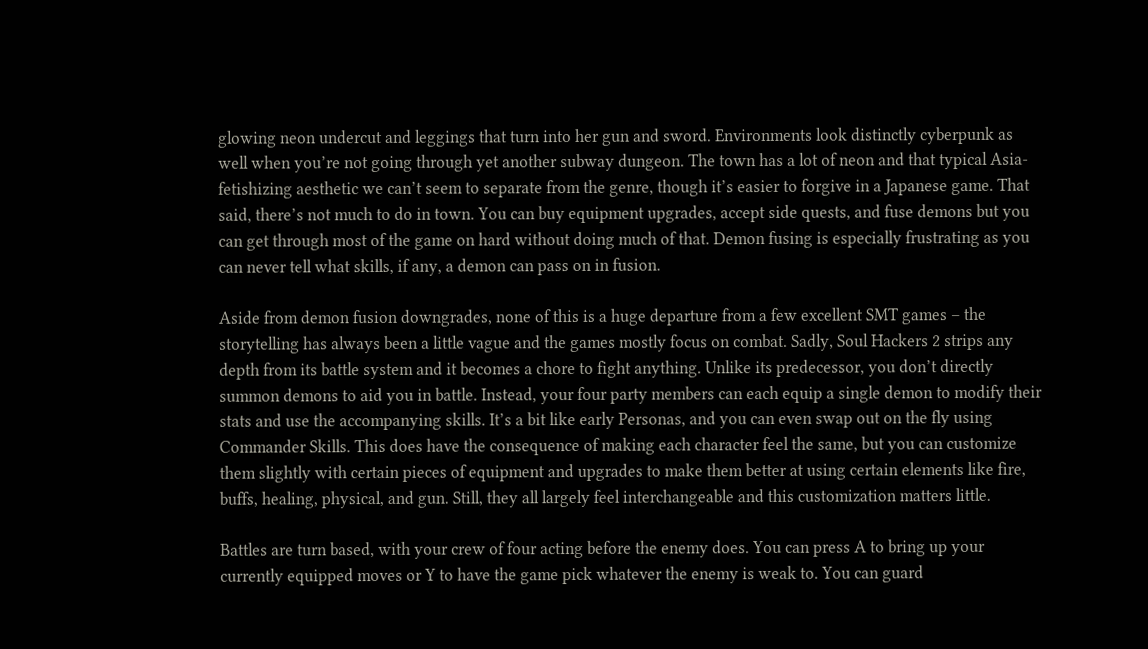glowing neon undercut and leggings that turn into her gun and sword. Environments look distinctly cyberpunk as well when you’re not going through yet another subway dungeon. The town has a lot of neon and that typical Asia-fetishizing aesthetic we can’t seem to separate from the genre, though it’s easier to forgive in a Japanese game. That said, there’s not much to do in town. You can buy equipment upgrades, accept side quests, and fuse demons but you can get through most of the game on hard without doing much of that. Demon fusing is especially frustrating as you can never tell what skills, if any, a demon can pass on in fusion.

Aside from demon fusion downgrades, none of this is a huge departure from a few excellent SMT games – the storytelling has always been a little vague and the games mostly focus on combat. Sadly, Soul Hackers 2 strips any depth from its battle system and it becomes a chore to fight anything. Unlike its predecessor, you don’t directly summon demons to aid you in battle. Instead, your four party members can each equip a single demon to modify their stats and use the accompanying skills. It’s a bit like early Personas, and you can even swap out on the fly using Commander Skills. This does have the consequence of making each character feel the same, but you can customize them slightly with certain pieces of equipment and upgrades to make them better at using certain elements like fire, buffs, healing, physical, and gun. Still, they all largely feel interchangeable and this customization matters little.

Battles are turn based, with your crew of four acting before the enemy does. You can press A to bring up your currently equipped moves or Y to have the game pick whatever the enemy is weak to. You can guard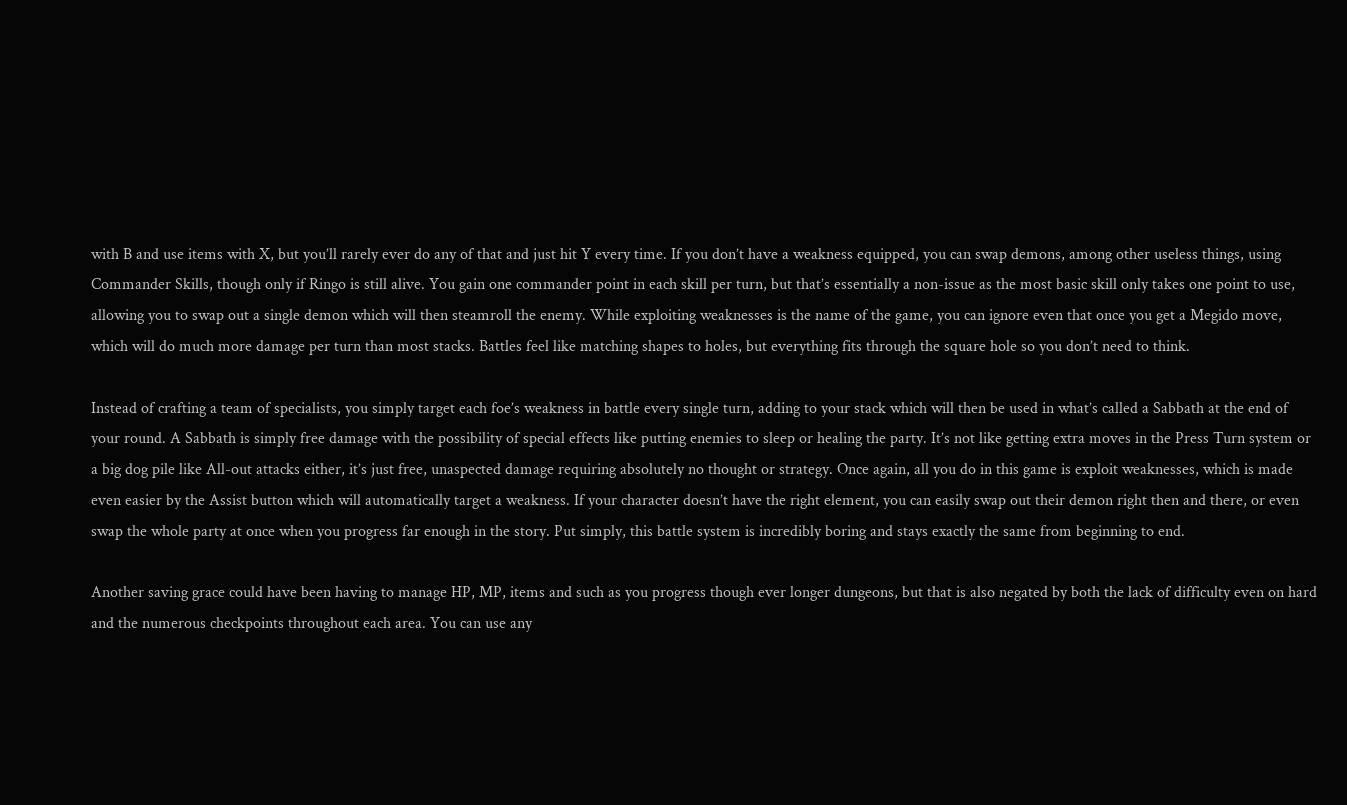with B and use items with X, but you’ll rarely ever do any of that and just hit Y every time. If you don’t have a weakness equipped, you can swap demons, among other useless things, using Commander Skills, though only if Ringo is still alive. You gain one commander point in each skill per turn, but that’s essentially a non-issue as the most basic skill only takes one point to use, allowing you to swap out a single demon which will then steamroll the enemy. While exploiting weaknesses is the name of the game, you can ignore even that once you get a Megido move, which will do much more damage per turn than most stacks. Battles feel like matching shapes to holes, but everything fits through the square hole so you don’t need to think.

Instead of crafting a team of specialists, you simply target each foe’s weakness in battle every single turn, adding to your stack which will then be used in what’s called a Sabbath at the end of your round. A Sabbath is simply free damage with the possibility of special effects like putting enemies to sleep or healing the party. It’s not like getting extra moves in the Press Turn system or a big dog pile like All-out attacks either, it’s just free, unaspected damage requiring absolutely no thought or strategy. Once again, all you do in this game is exploit weaknesses, which is made even easier by the Assist button which will automatically target a weakness. If your character doesn’t have the right element, you can easily swap out their demon right then and there, or even swap the whole party at once when you progress far enough in the story. Put simply, this battle system is incredibly boring and stays exactly the same from beginning to end.

Another saving grace could have been having to manage HP, MP, items and such as you progress though ever longer dungeons, but that is also negated by both the lack of difficulty even on hard and the numerous checkpoints throughout each area. You can use any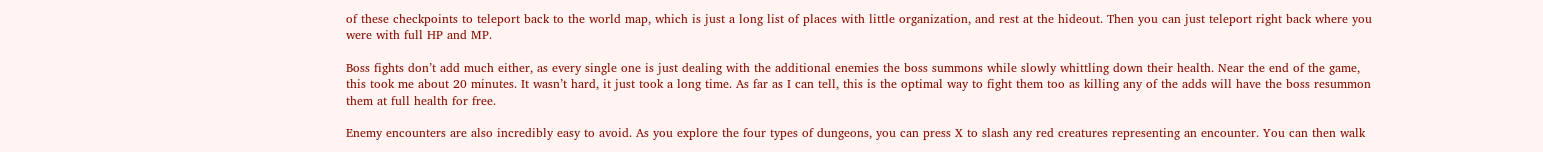of these checkpoints to teleport back to the world map, which is just a long list of places with little organization, and rest at the hideout. Then you can just teleport right back where you were with full HP and MP.

Boss fights don’t add much either, as every single one is just dealing with the additional enemies the boss summons while slowly whittling down their health. Near the end of the game, this took me about 20 minutes. It wasn’t hard, it just took a long time. As far as I can tell, this is the optimal way to fight them too as killing any of the adds will have the boss resummon them at full health for free.

Enemy encounters are also incredibly easy to avoid. As you explore the four types of dungeons, you can press X to slash any red creatures representing an encounter. You can then walk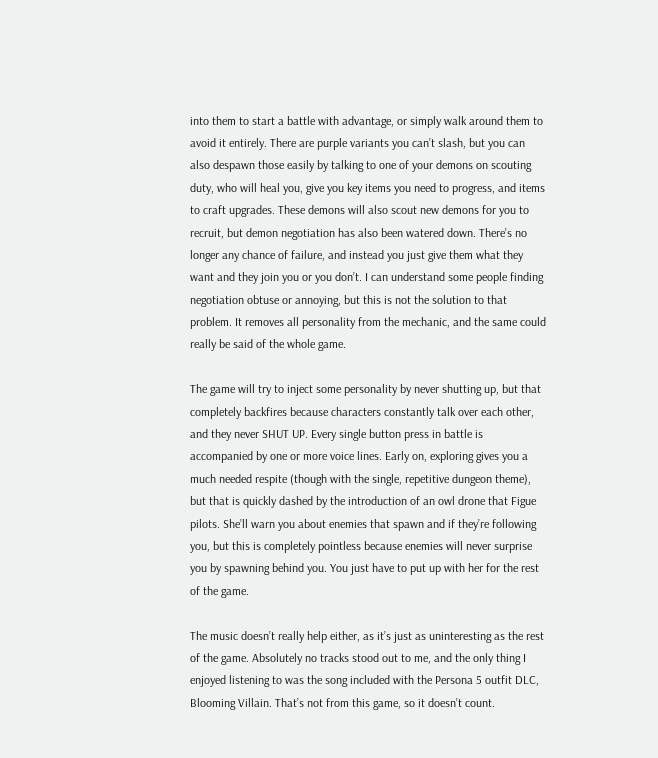into them to start a battle with advantage, or simply walk around them to avoid it entirely. There are purple variants you can’t slash, but you can also despawn those easily by talking to one of your demons on scouting duty, who will heal you, give you key items you need to progress, and items to craft upgrades. These demons will also scout new demons for you to recruit, but demon negotiation has also been watered down. There’s no longer any chance of failure, and instead you just give them what they want and they join you or you don’t. I can understand some people finding negotiation obtuse or annoying, but this is not the solution to that problem. It removes all personality from the mechanic, and the same could really be said of the whole game.

The game will try to inject some personality by never shutting up, but that completely backfires because characters constantly talk over each other, and they never SHUT UP. Every single button press in battle is accompanied by one or more voice lines. Early on, exploring gives you a much needed respite (though with the single, repetitive dungeon theme), but that is quickly dashed by the introduction of an owl drone that Figue pilots. She’ll warn you about enemies that spawn and if they’re following you, but this is completely pointless because enemies will never surprise you by spawning behind you. You just have to put up with her for the rest of the game.

The music doesn’t really help either, as it’s just as uninteresting as the rest of the game. Absolutely no tracks stood out to me, and the only thing I enjoyed listening to was the song included with the Persona 5 outfit DLC, Blooming Villain. That’s not from this game, so it doesn’t count.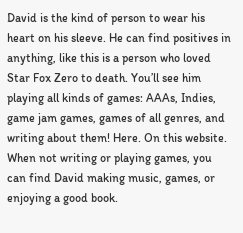David is the kind of person to wear his heart on his sleeve. He can find positives in anything, like this is a person who loved Star Fox Zero to death. You’ll see him playing all kinds of games: AAAs, Indies, game jam games, games of all genres, and writing about them! Here. On this website. When not writing or playing games, you can find David making music, games, or enjoying a good book.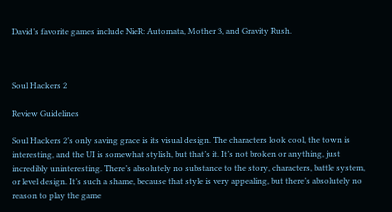David’s favorite games include NieR: Automata, Mother 3, and Gravity Rush.



Soul Hackers 2

Review Guidelines

Soul Hackers 2’s only saving grace is its visual design. The characters look cool, the town is interesting, and the UI is somewhat stylish, but that’s it. It’s not broken or anything, just incredibly uninteresting. There’s absolutely no substance to the story, characters, battle system, or level design. It’s such a shame, because that style is very appealing, but there’s absolutely no reason to play the game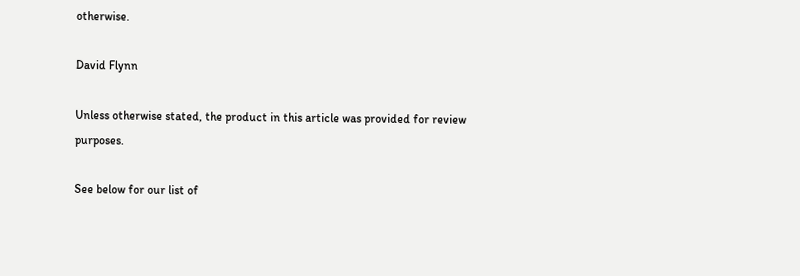otherwise.

David Flynn

Unless otherwise stated, the product in this article was provided for review purposes.

See below for our list of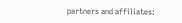partners and affiliates: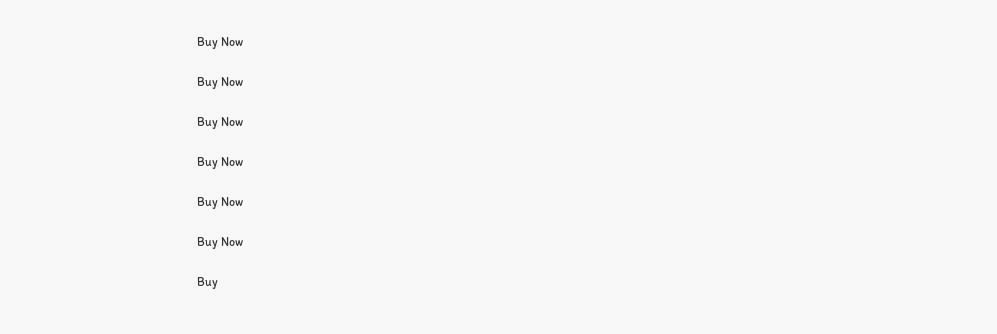Buy Now

Buy Now

Buy Now

Buy Now

Buy Now

Buy Now

Buy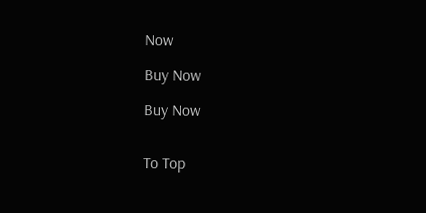Now

Buy Now

Buy Now


To Top